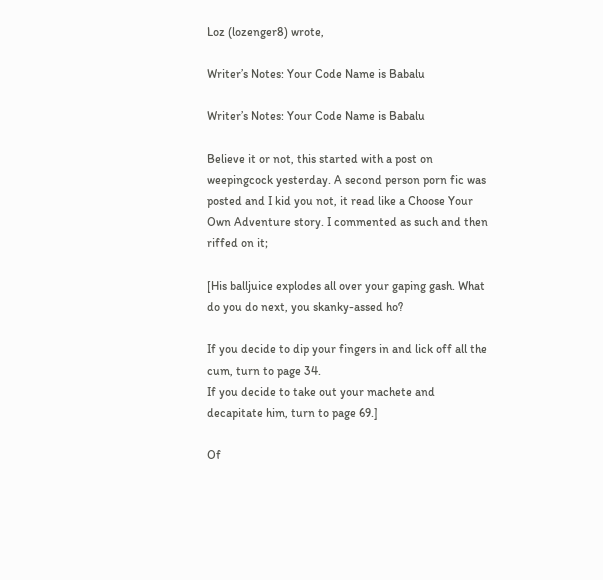Loz (lozenger8) wrote,

Writer’s Notes: Your Code Name is Babalu

Writer’s Notes: Your Code Name is Babalu

Believe it or not, this started with a post on weepingcock yesterday. A second person porn fic was posted and I kid you not, it read like a Choose Your Own Adventure story. I commented as such and then riffed on it;

[His balljuice explodes all over your gaping gash. What do you do next, you skanky-assed ho?

If you decide to dip your fingers in and lick off all the cum, turn to page 34.
If you decide to take out your machete and decapitate him, turn to page 69.]

Of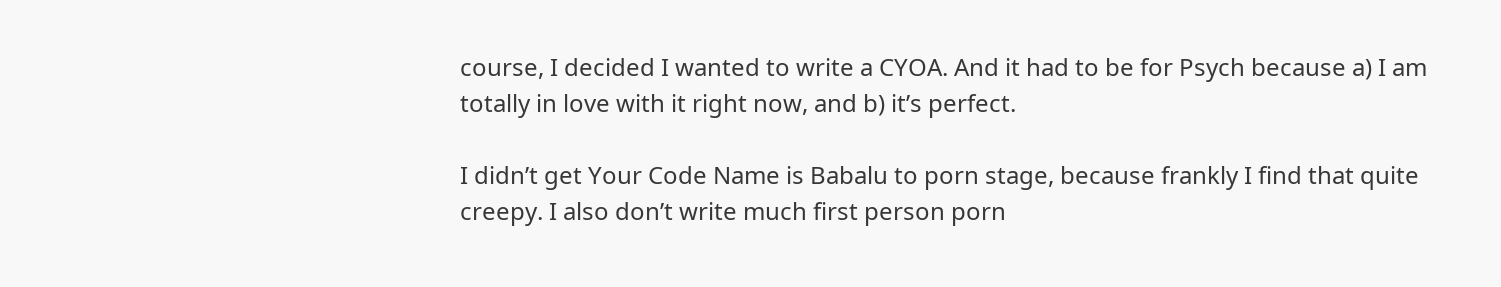course, I decided I wanted to write a CYOA. And it had to be for Psych because a) I am totally in love with it right now, and b) it’s perfect.

I didn’t get Your Code Name is Babalu to porn stage, because frankly I find that quite creepy. I also don’t write much first person porn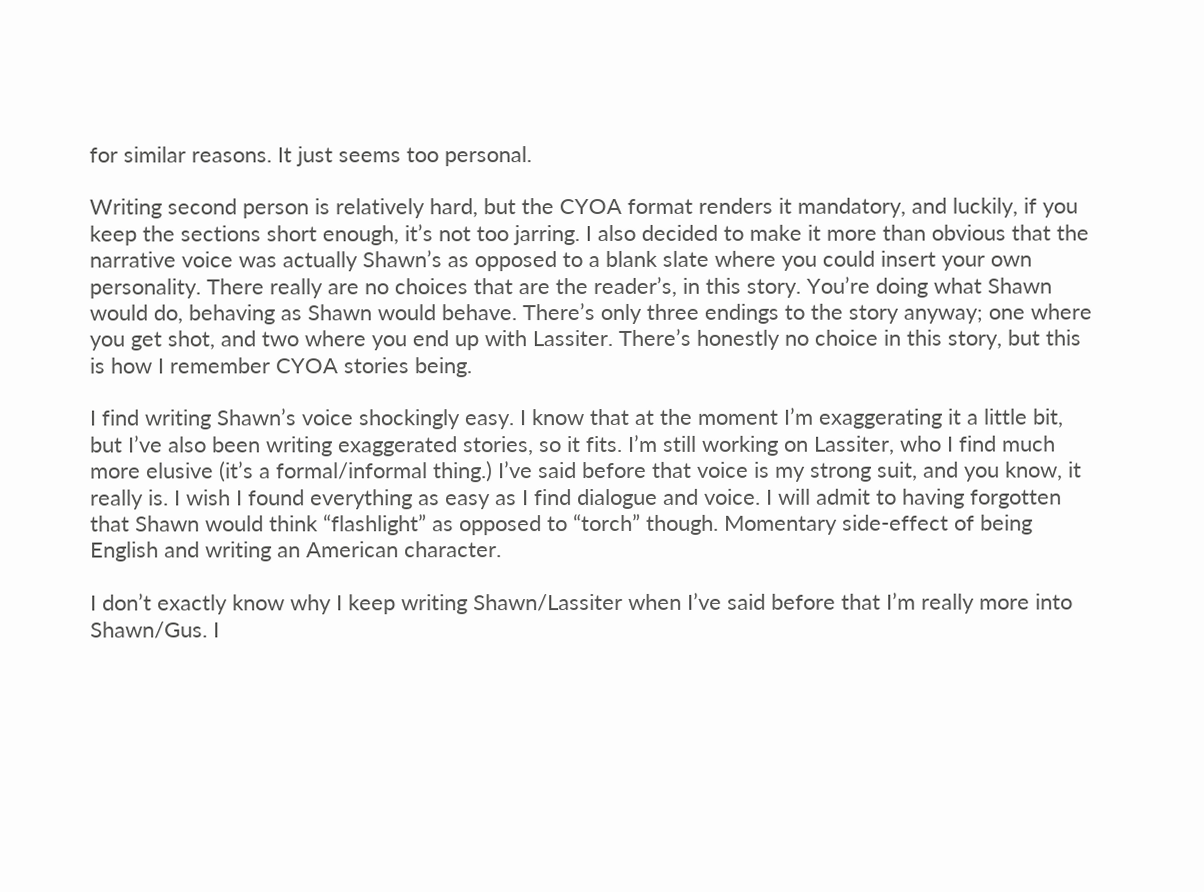for similar reasons. It just seems too personal.

Writing second person is relatively hard, but the CYOA format renders it mandatory, and luckily, if you keep the sections short enough, it’s not too jarring. I also decided to make it more than obvious that the narrative voice was actually Shawn’s as opposed to a blank slate where you could insert your own personality. There really are no choices that are the reader’s, in this story. You’re doing what Shawn would do, behaving as Shawn would behave. There’s only three endings to the story anyway; one where you get shot, and two where you end up with Lassiter. There’s honestly no choice in this story, but this is how I remember CYOA stories being.

I find writing Shawn’s voice shockingly easy. I know that at the moment I’m exaggerating it a little bit, but I’ve also been writing exaggerated stories, so it fits. I’m still working on Lassiter, who I find much more elusive (it’s a formal/informal thing.) I’ve said before that voice is my strong suit, and you know, it really is. I wish I found everything as easy as I find dialogue and voice. I will admit to having forgotten that Shawn would think “flashlight” as opposed to “torch” though. Momentary side-effect of being English and writing an American character.

I don’t exactly know why I keep writing Shawn/Lassiter when I’ve said before that I’m really more into Shawn/Gus. I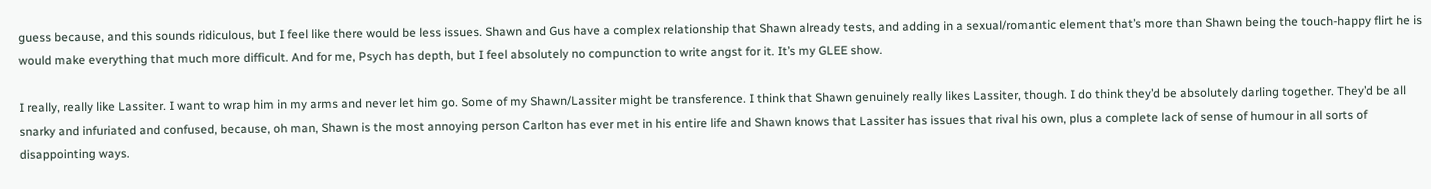guess because, and this sounds ridiculous, but I feel like there would be less issues. Shawn and Gus have a complex relationship that Shawn already tests, and adding in a sexual/romantic element that’s more than Shawn being the touch-happy flirt he is would make everything that much more difficult. And for me, Psych has depth, but I feel absolutely no compunction to write angst for it. It’s my GLEE show.

I really, really like Lassiter. I want to wrap him in my arms and never let him go. Some of my Shawn/Lassiter might be transference. I think that Shawn genuinely really likes Lassiter, though. I do think they’d be absolutely darling together. They’d be all snarky and infuriated and confused, because, oh man, Shawn is the most annoying person Carlton has ever met in his entire life and Shawn knows that Lassiter has issues that rival his own, plus a complete lack of sense of humour in all sorts of disappointing ways.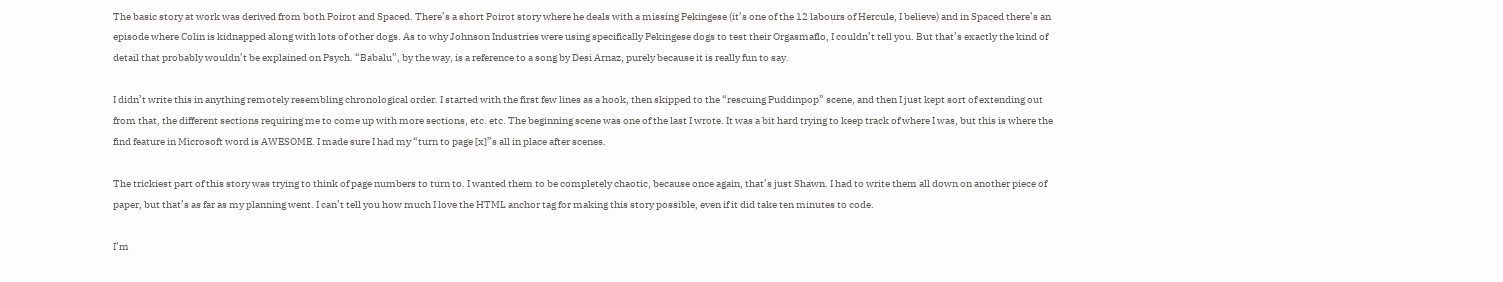The basic story at work was derived from both Poirot and Spaced. There’s a short Poirot story where he deals with a missing Pekingese (it’s one of the 12 labours of Hercule, I believe) and in Spaced there’s an episode where Colin is kidnapped along with lots of other dogs. As to why Johnson Industries were using specifically Pekingese dogs to test their Orgasmaflo, I couldn’t tell you. But that’s exactly the kind of detail that probably wouldn’t be explained on Psych. “Babalu”, by the way, is a reference to a song by Desi Arnaz, purely because it is really fun to say.

I didn’t write this in anything remotely resembling chronological order. I started with the first few lines as a hook, then skipped to the “rescuing Puddinpop” scene, and then I just kept sort of extending out from that, the different sections requiring me to come up with more sections, etc. etc. The beginning scene was one of the last I wrote. It was a bit hard trying to keep track of where I was, but this is where the find feature in Microsoft word is AWESOME. I made sure I had my “turn to page [x]”s all in place after scenes.

The trickiest part of this story was trying to think of page numbers to turn to. I wanted them to be completely chaotic, because once again, that’s just Shawn. I had to write them all down on another piece of paper, but that’s as far as my planning went. I can’t tell you how much I love the HTML anchor tag for making this story possible, even if it did take ten minutes to code.

I’m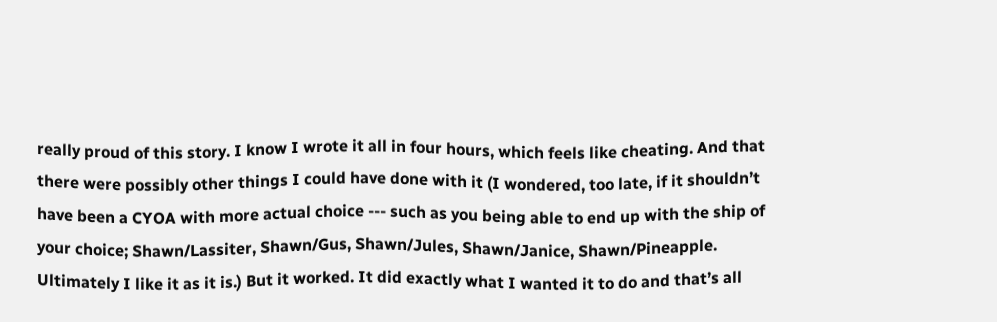really proud of this story. I know I wrote it all in four hours, which feels like cheating. And that there were possibly other things I could have done with it (I wondered, too late, if it shouldn’t have been a CYOA with more actual choice --- such as you being able to end up with the ship of your choice; Shawn/Lassiter, Shawn/Gus, Shawn/Jules, Shawn/Janice, Shawn/Pineapple. Ultimately I like it as it is.) But it worked. It did exactly what I wanted it to do and that’s all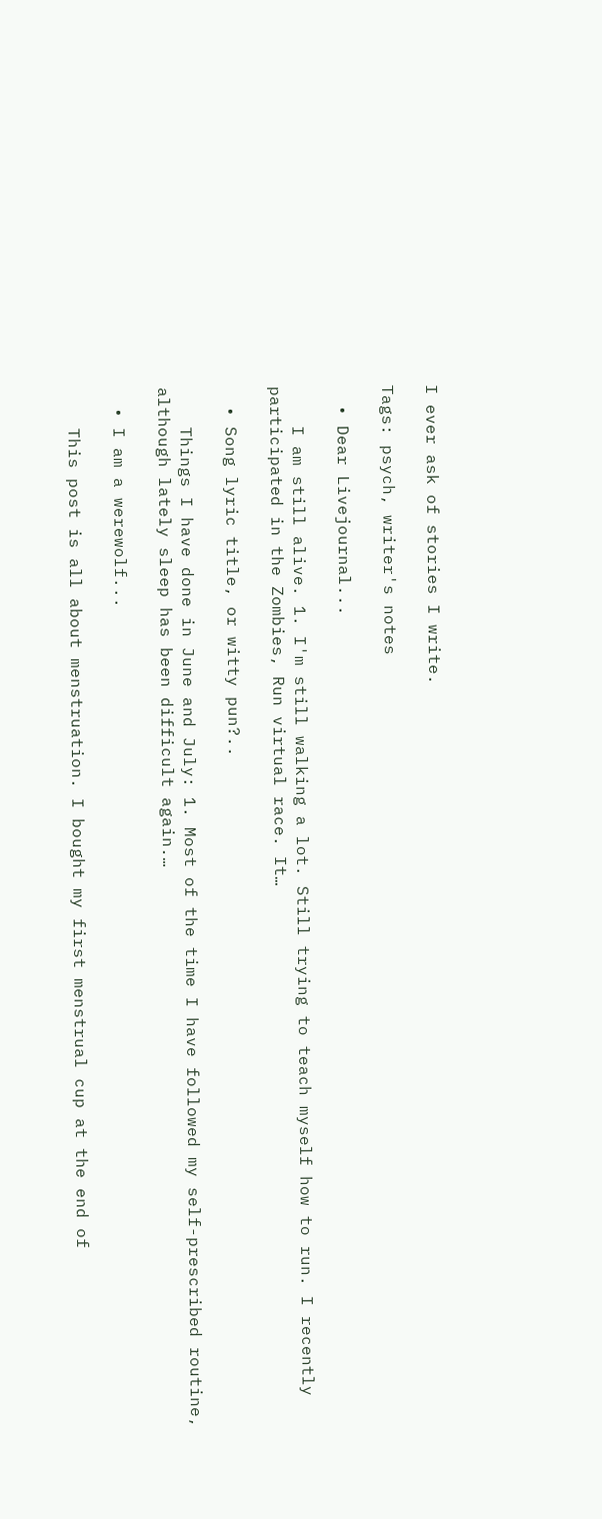I ever ask of stories I write.

Tags: psych, writer's notes

  • Dear Livejournal...

    I am still alive. 1. I'm still walking a lot. Still trying to teach myself how to run. I recently participated in the Zombies, Run virtual race. It…

  • Song lyric title, or witty pun?..

    Things I have done in June and July: 1. Most of the time I have followed my self-prescribed routine, although lately sleep has been difficult again.…

  • I am a werewolf...

    This post is all about menstruation. I bought my first menstrual cup at the end of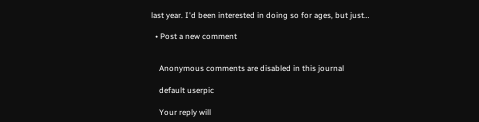last year. I'd been interested in doing so for ages, but just…

  • Post a new comment


    Anonymous comments are disabled in this journal

    default userpic

    Your reply will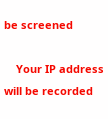be screened

    Your IP address will be recorded